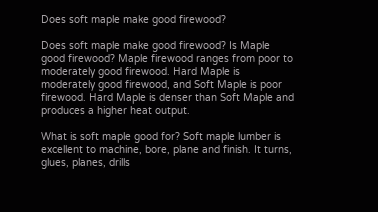Does soft maple make good firewood?

Does soft maple make good firewood? Is Maple good firewood? Maple firewood ranges from poor to moderately good firewood. Hard Maple is moderately good firewood, and Soft Maple is poor firewood. Hard Maple is denser than Soft Maple and produces a higher heat output.

What is soft maple good for? Soft maple lumber is excellent to machine, bore, plane and finish. It turns, glues, planes, drills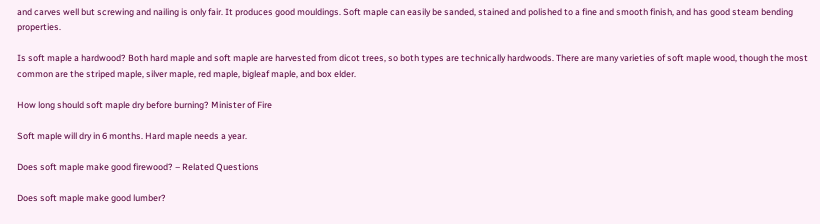and carves well but screwing and nailing is only fair. It produces good mouldings. Soft maple can easily be sanded, stained and polished to a fine and smooth finish, and has good steam bending properties.

Is soft maple a hardwood? Both hard maple and soft maple are harvested from dicot trees, so both types are technically hardwoods. There are many varieties of soft maple wood, though the most common are the striped maple, silver maple, red maple, bigleaf maple, and box elder.

How long should soft maple dry before burning? Minister of Fire

Soft maple will dry in 6 months. Hard maple needs a year.

Does soft maple make good firewood? – Related Questions

Does soft maple make good lumber?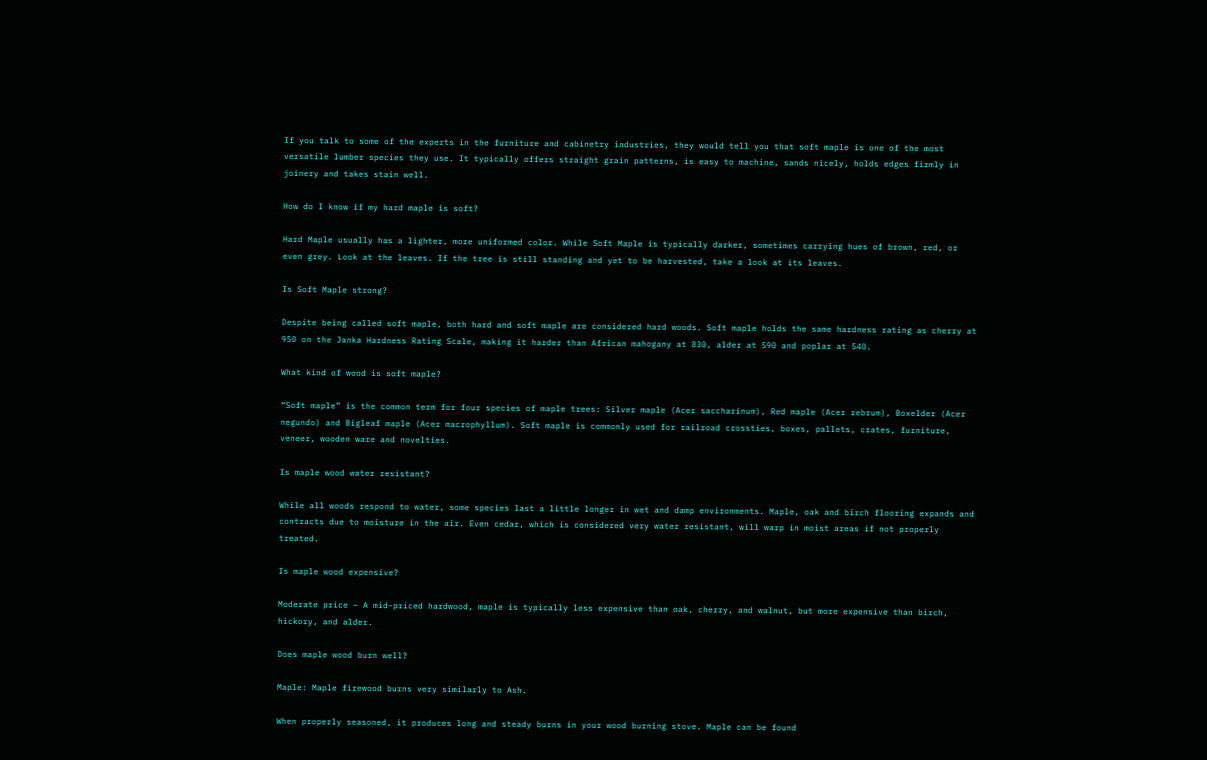If you talk to some of the experts in the furniture and cabinetry industries, they would tell you that soft maple is one of the most versatile lumber species they use. It typically offers straight grain patterns, is easy to machine, sands nicely, holds edges firmly in joinery and takes stain well.

How do I know if my hard maple is soft?

Hard Maple usually has a lighter, more uniformed color. While Soft Maple is typically darker, sometimes carrying hues of brown, red, or even grey. Look at the leaves. If the tree is still standing and yet to be harvested, take a look at its leaves.

Is Soft Maple strong?

Despite being called soft maple, both hard and soft maple are considered hard woods. Soft maple holds the same hardness rating as cherry at 950 on the Janka Hardness Rating Scale, making it harder than African mahogany at 830, alder at 590 and poplar at 540.

What kind of wood is soft maple?

“Soft maple” is the common term for four species of maple trees: Silver maple (Acer saccharinum), Red maple (Acer rebrum), Boxelder (Acer negundo) and Bigleaf maple (Acer macrophyllum). Soft maple is commonly used for railroad crossties, boxes, pallets, crates, furniture, veneer, wooden ware and novelties.

Is maple wood water resistant?

While all woods respond to water, some species last a little longer in wet and damp environments. Maple, oak and birch flooring expands and contracts due to moisture in the air. Even cedar, which is considered very water resistant, will warp in moist areas if not properly treated.

Is maple wood expensive?

Moderate price – A mid-priced hardwood, maple is typically less expensive than oak, cherry, and walnut, but more expensive than birch, hickory, and alder.

Does maple wood burn well?

Maple: Maple firewood burns very similarly to Ash.

When properly seasoned, it produces long and steady burns in your wood burning stove. Maple can be found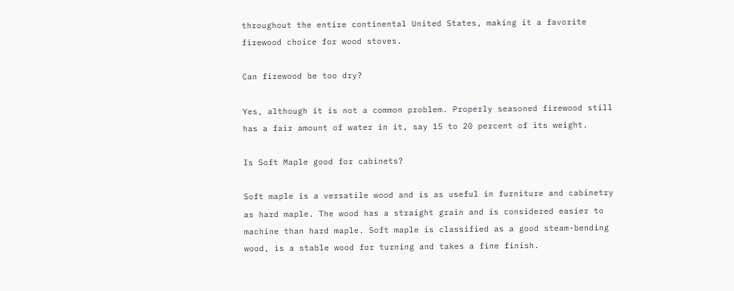throughout the entire continental United States, making it a favorite firewood choice for wood stoves.

Can firewood be too dry?

Yes, although it is not a common problem. Properly seasoned firewood still has a fair amount of water in it, say 15 to 20 percent of its weight.

Is Soft Maple good for cabinets?

Soft maple is a versatile wood and is as useful in furniture and cabinetry as hard maple. The wood has a straight grain and is considered easier to machine than hard maple. Soft maple is classified as a good steam-bending wood, is a stable wood for turning and takes a fine finish.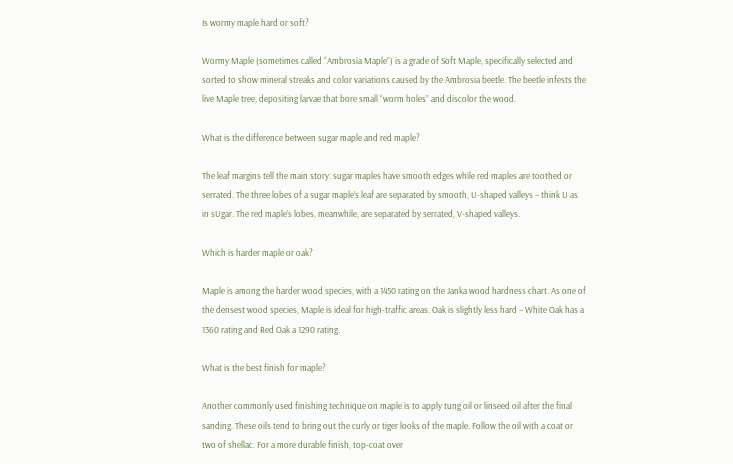Is wormy maple hard or soft?

Wormy Maple (sometimes called “Ambrosia Maple”) is a grade of Soft Maple, specifically selected and sorted to show mineral streaks and color variations caused by the Ambrosia beetle. The beetle infests the live Maple tree, depositing larvae that bore small “worm holes” and discolor the wood.

What is the difference between sugar maple and red maple?

The leaf margins tell the main story: sugar maples have smooth edges while red maples are toothed or serrated. The three lobes of a sugar maple’s leaf are separated by smooth, U-shaped valleys – think U as in sUgar. The red maple’s lobes, meanwhile, are separated by serrated, V-shaped valleys.

Which is harder maple or oak?

Maple is among the harder wood species, with a 1450 rating on the Janka wood hardness chart. As one of the densest wood species, Maple is ideal for high-traffic areas. Oak is slightly less hard – White Oak has a 1360 rating and Red Oak a 1290 rating.

What is the best finish for maple?

Another commonly used finishing technique on maple is to apply tung oil or linseed oil after the final sanding. These oils tend to bring out the curly or tiger looks of the maple. Follow the oil with a coat or two of shellac. For a more durable finish, top-coat over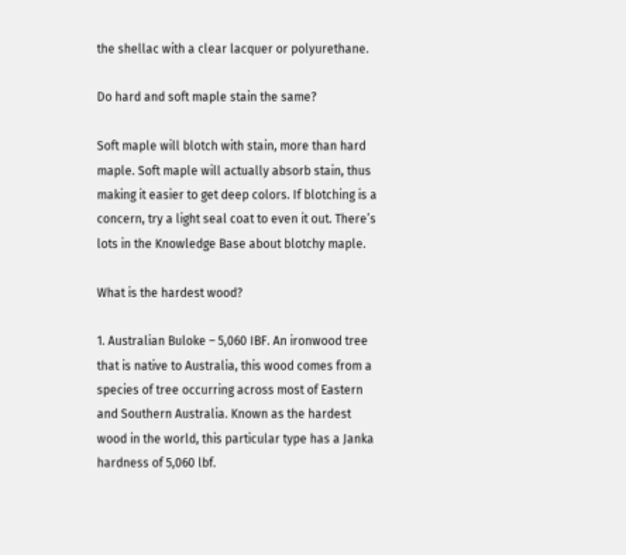the shellac with a clear lacquer or polyurethane.

Do hard and soft maple stain the same?

Soft maple will blotch with stain, more than hard maple. Soft maple will actually absorb stain, thus making it easier to get deep colors. If blotching is a concern, try a light seal coat to even it out. There’s lots in the Knowledge Base about blotchy maple.

What is the hardest wood?

1. Australian Buloke – 5,060 IBF. An ironwood tree that is native to Australia, this wood comes from a species of tree occurring across most of Eastern and Southern Australia. Known as the hardest wood in the world, this particular type has a Janka hardness of 5,060 lbf.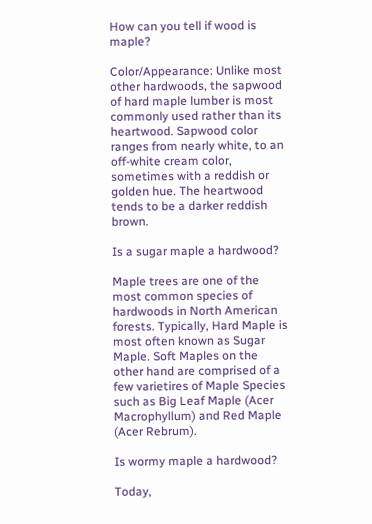How can you tell if wood is maple?

Color/Appearance: Unlike most other hardwoods, the sapwood of hard maple lumber is most commonly used rather than its heartwood. Sapwood color ranges from nearly white, to an off-white cream color, sometimes with a reddish or golden hue. The heartwood tends to be a darker reddish brown.

Is a sugar maple a hardwood?

Maple trees are one of the most common species of hardwoods in North American forests. Typically, Hard Maple is most often known as Sugar Maple. Soft Maples on the other hand are comprised of a few varietires of Maple Species such as Big Leaf Maple (Acer Macrophyllum) and Red Maple (Acer Rebrum).

Is wormy maple a hardwood?

Today,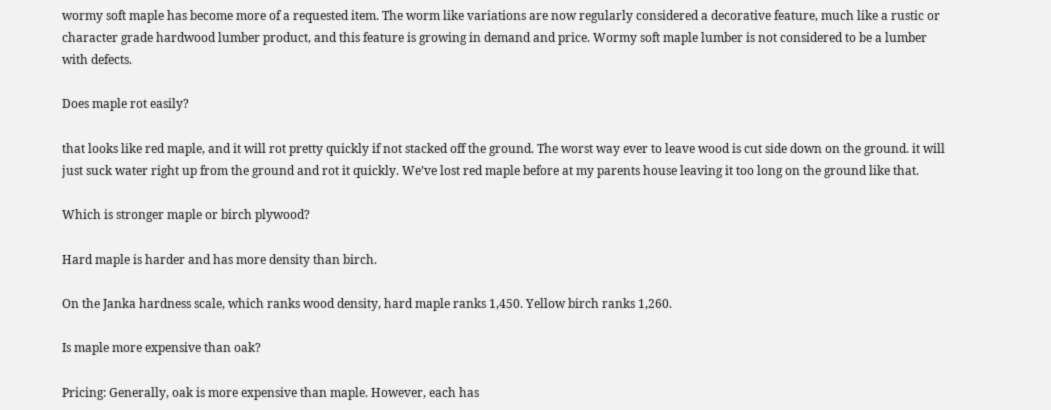wormy soft maple has become more of a requested item. The worm like variations are now regularly considered a decorative feature, much like a rustic or character grade hardwood lumber product, and this feature is growing in demand and price. Wormy soft maple lumber is not considered to be a lumber with defects.

Does maple rot easily?

that looks like red maple, and it will rot pretty quickly if not stacked off the ground. The worst way ever to leave wood is cut side down on the ground. it will just suck water right up from the ground and rot it quickly. We’ve lost red maple before at my parents house leaving it too long on the ground like that.

Which is stronger maple or birch plywood?

Hard maple is harder and has more density than birch.

On the Janka hardness scale, which ranks wood density, hard maple ranks 1,450. Yellow birch ranks 1,260.

Is maple more expensive than oak?

Pricing: Generally, oak is more expensive than maple. However, each has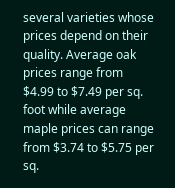several varieties whose prices depend on their quality. Average oak prices range from $4.99 to $7.49 per sq. foot while average maple prices can range from $3.74 to $5.75 per sq.